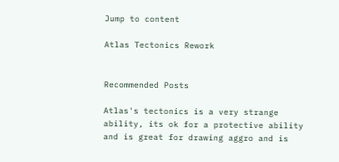Jump to content

Atlas Tectonics Rework


Recommended Posts

Atlas's tectonics is a very strange ability, its ok for a protective ability and is great for drawing aggro and is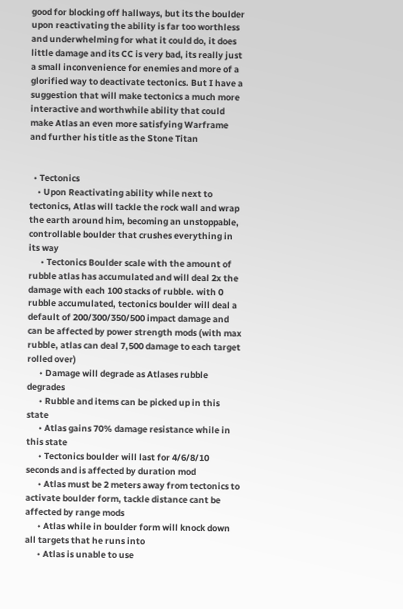good for blocking off hallways, but its the boulder upon reactivating the ability is far too worthless and underwhelming for what it could do, it does little damage and its CC is very bad, its really just a small inconvenience for enemies and more of a glorified way to deactivate tectonics. But I have a suggestion that will make tectonics a much more interactive and worthwhile ability that could make Atlas an even more satisfying Warframe and further his title as the Stone Titan


  • Tectonics
    • Upon Reactivating ability while next to tectonics, Atlas will tackle the rock wall and wrap the earth around him, becoming an unstoppable, controllable boulder that crushes everything in its way
      • Tectonics Boulder scale with the amount of rubble atlas has accumulated and will deal 2x the damage with each 100 stacks of rubble. with 0 rubble accumulated, tectonics boulder will deal a default of 200/300/350/500 impact damage and can be affected by power strength mods (with max rubble, atlas can deal 7,500 damage to each target rolled over)
      • Damage will degrade as Atlases rubble degrades
      • Rubble and items can be picked up in this state
      • Atlas gains 70% damage resistance while in this state
      • Tectonics boulder will last for 4/6/8/10 seconds and is affected by duration mod
      • Atlas must be 2 meters away from tectonics to activate boulder form, tackle distance cant be affected by range mods
      • Atlas while in boulder form will knock down all targets that he runs into
      • Atlas is unable to use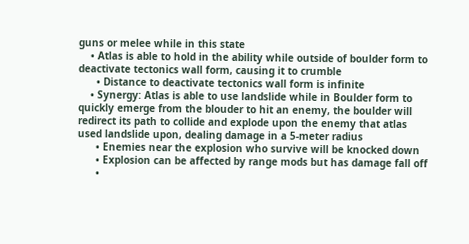guns or melee while in this state
    • Atlas is able to hold in the ability while outside of boulder form to deactivate tectonics wall form, causing it to crumble
      • Distance to deactivate tectonics wall form is infinite
    • Synergy: Atlas is able to use landslide while in Boulder form to quickly emerge from the blouder to hit an enemy, the boulder will redirect its path to collide and explode upon the enemy that atlas used landslide upon, dealing damage in a 5-meter radius
      • Enemies near the explosion who survive will be knocked down
      • Explosion can be affected by range mods but has damage fall off
      •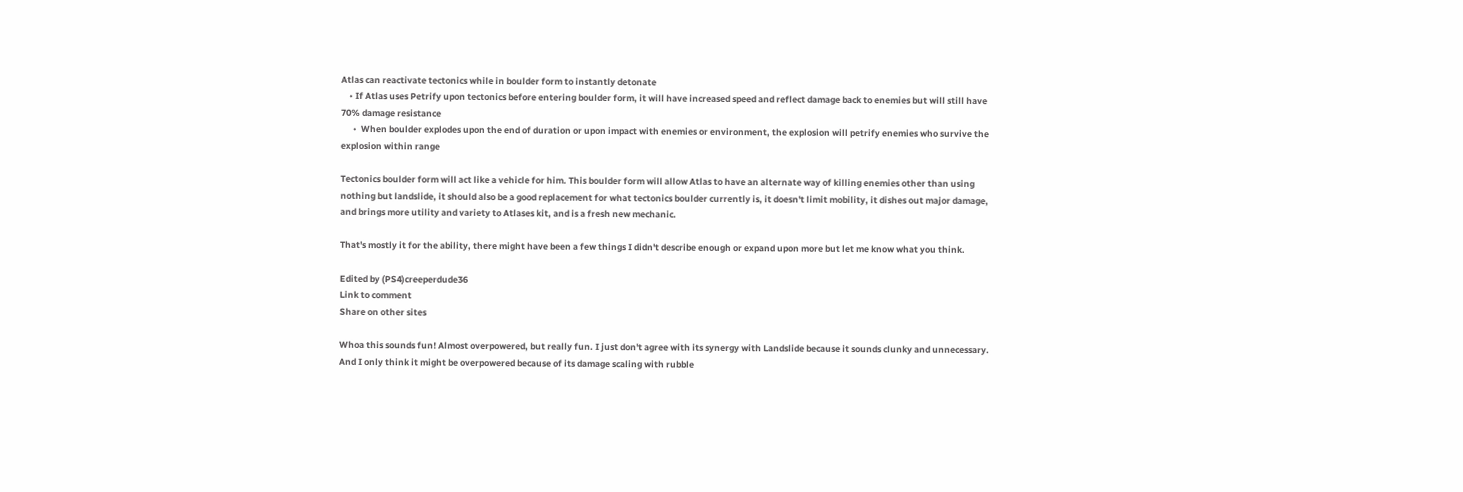Atlas can reactivate tectonics while in boulder form to instantly detonate
    • If Atlas uses Petrify upon tectonics before entering boulder form, it will have increased speed and reflect damage back to enemies but will still have 70% damage resistance
      •  When boulder explodes upon the end of duration or upon impact with enemies or environment, the explosion will petrify enemies who survive the explosion within range

Tectonics boulder form will act like a vehicle for him. This boulder form will allow Atlas to have an alternate way of killing enemies other than using nothing but landslide, it should also be a good replacement for what tectonics boulder currently is, it doesn't limit mobility, it dishes out major damage, and brings more utility and variety to Atlases kit, and is a fresh new mechanic.

That's mostly it for the ability, there might have been a few things I didn't describe enough or expand upon more but let me know what you think.

Edited by (PS4)creeperdude36
Link to comment
Share on other sites

Whoa this sounds fun! Almost overpowered, but really fun. I just don't agree with its synergy with Landslide because it sounds clunky and unnecessary. And I only think it might be overpowered because of its damage scaling with rubble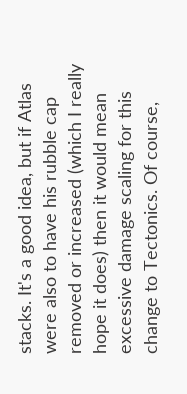stacks. It's a good idea, but if Atlas were also to have his rubble cap removed or increased (which I really hope it does) then it would mean excessive damage scaling for this change to Tectonics. Of course,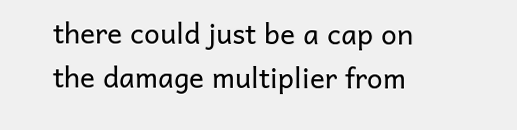there could just be a cap on the damage multiplier from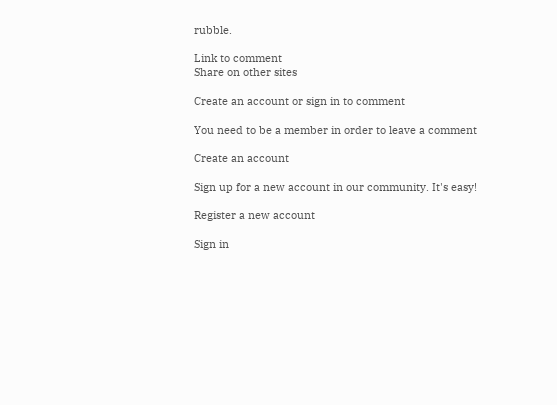rubble.

Link to comment
Share on other sites

Create an account or sign in to comment

You need to be a member in order to leave a comment

Create an account

Sign up for a new account in our community. It's easy!

Register a new account

Sign in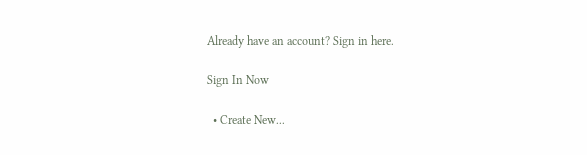Already have an account? Sign in here.

Sign In Now

  • Create New...